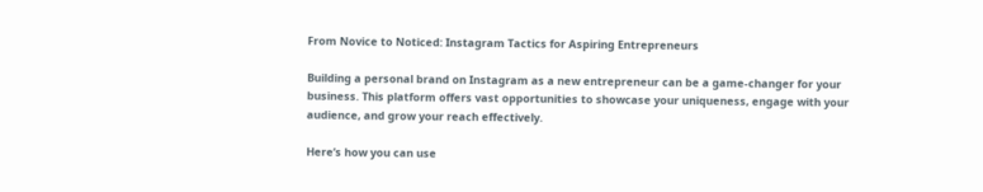From Novice to Noticed: Instagram Tactics for Aspiring Entrepreneurs

Building a personal brand on Instagram as a new entrepreneur can be a game-changer for your business. This platform offers vast opportunities to showcase your uniqueness, engage with your audience, and grow your reach effectively.

Here’s how you can use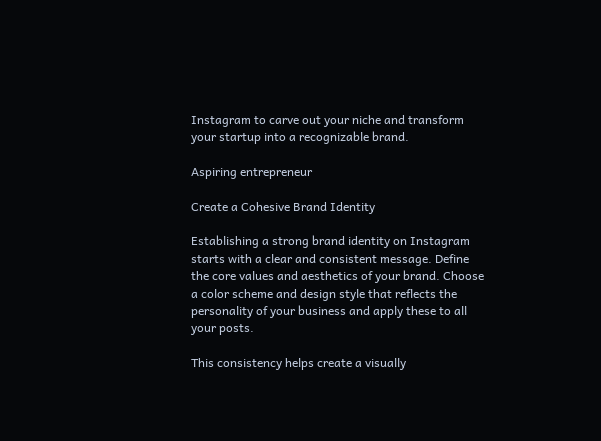Instagram to carve out your niche and transform your startup into a recognizable brand.

Aspiring entrepreneur

Create a Cohesive Brand Identity

Establishing a strong brand identity on Instagram starts with a clear and consistent message. Define the core values and aesthetics of your brand. Choose a color scheme and design style that reflects the personality of your business and apply these to all your posts.

This consistency helps create a visually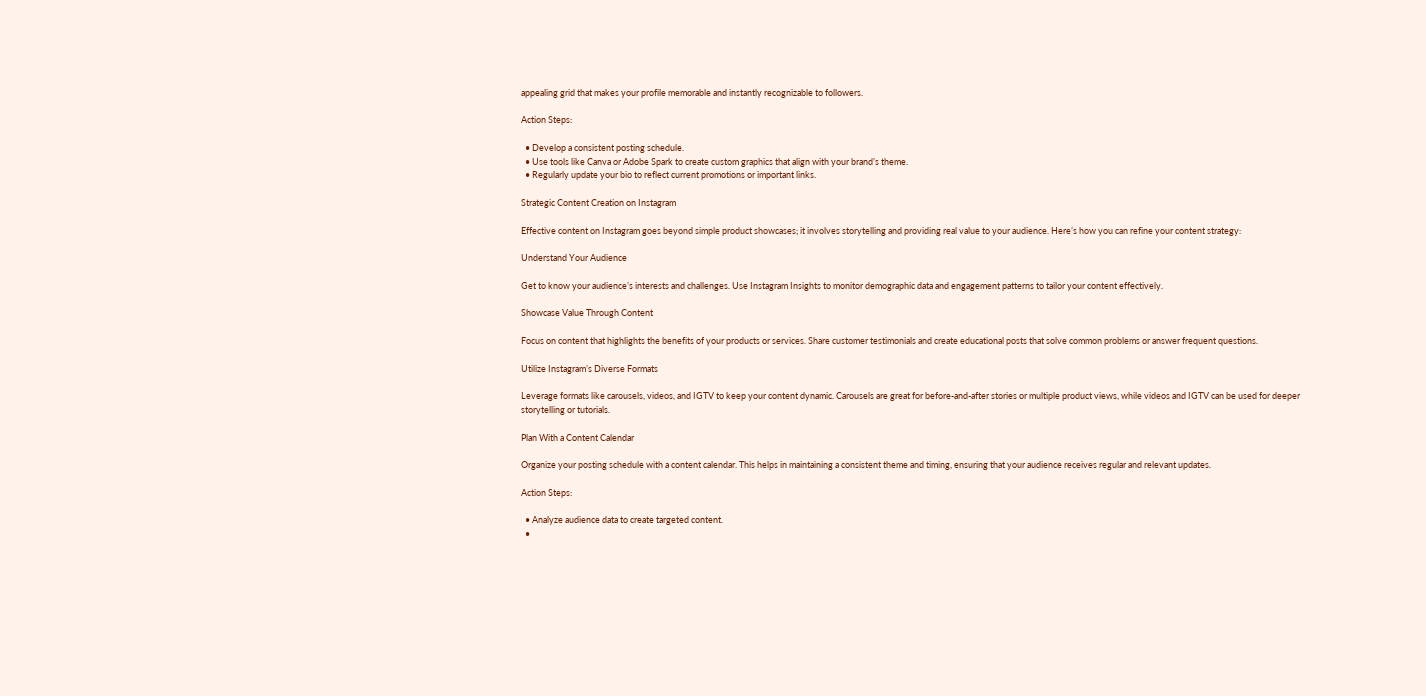appealing grid that makes your profile memorable and instantly recognizable to followers.

Action Steps:

  • Develop a consistent posting schedule.
  • Use tools like Canva or Adobe Spark to create custom graphics that align with your brand’s theme.
  • Regularly update your bio to reflect current promotions or important links.

Strategic Content Creation on Instagram

Effective content on Instagram goes beyond simple product showcases; it involves storytelling and providing real value to your audience. Here’s how you can refine your content strategy:

Understand Your Audience

Get to know your audience’s interests and challenges. Use Instagram Insights to monitor demographic data and engagement patterns to tailor your content effectively.

Showcase Value Through Content

Focus on content that highlights the benefits of your products or services. Share customer testimonials and create educational posts that solve common problems or answer frequent questions.

Utilize Instagram’s Diverse Formats

Leverage formats like carousels, videos, and IGTV to keep your content dynamic. Carousels are great for before-and-after stories or multiple product views, while videos and IGTV can be used for deeper storytelling or tutorials.

Plan With a Content Calendar

Organize your posting schedule with a content calendar. This helps in maintaining a consistent theme and timing, ensuring that your audience receives regular and relevant updates.

Action Steps:

  • Analyze audience data to create targeted content.
  •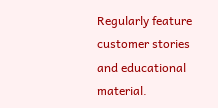Regularly feature customer stories and educational material.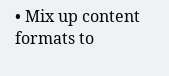• Mix up content formats to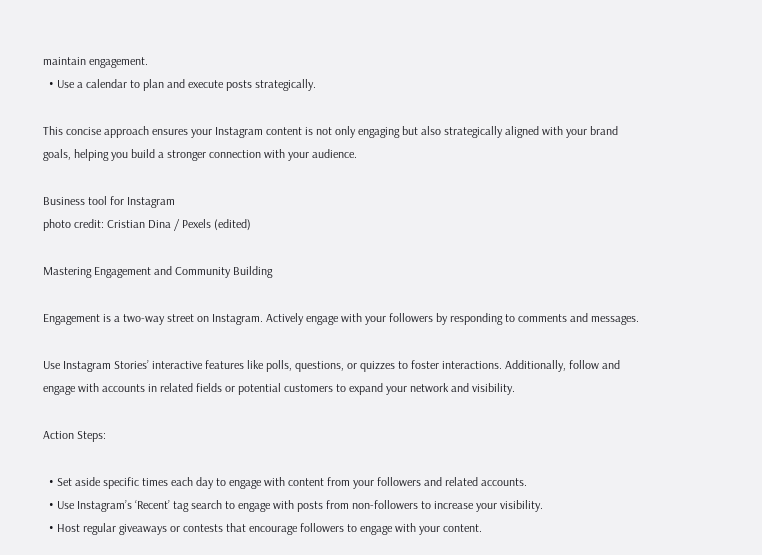maintain engagement.
  • Use a calendar to plan and execute posts strategically.

This concise approach ensures your Instagram content is not only engaging but also strategically aligned with your brand goals, helping you build a stronger connection with your audience.

Business tool for Instagram
photo credit: Cristian Dina / Pexels (edited)

Mastering Engagement and Community Building

Engagement is a two-way street on Instagram. Actively engage with your followers by responding to comments and messages.

Use Instagram Stories’ interactive features like polls, questions, or quizzes to foster interactions. Additionally, follow and engage with accounts in related fields or potential customers to expand your network and visibility.

Action Steps:

  • Set aside specific times each day to engage with content from your followers and related accounts.
  • Use Instagram’s ‘Recent’ tag search to engage with posts from non-followers to increase your visibility.
  • Host regular giveaways or contests that encourage followers to engage with your content.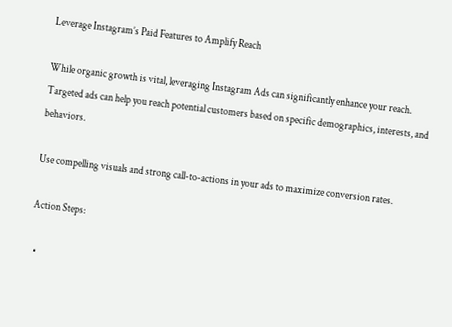Leverage Instagram’s Paid Features to Amplify Reach

While organic growth is vital, leveraging Instagram Ads can significantly enhance your reach. Targeted ads can help you reach potential customers based on specific demographics, interests, and behaviors.

Use compelling visuals and strong call-to-actions in your ads to maximize conversion rates.

Action Steps:

  •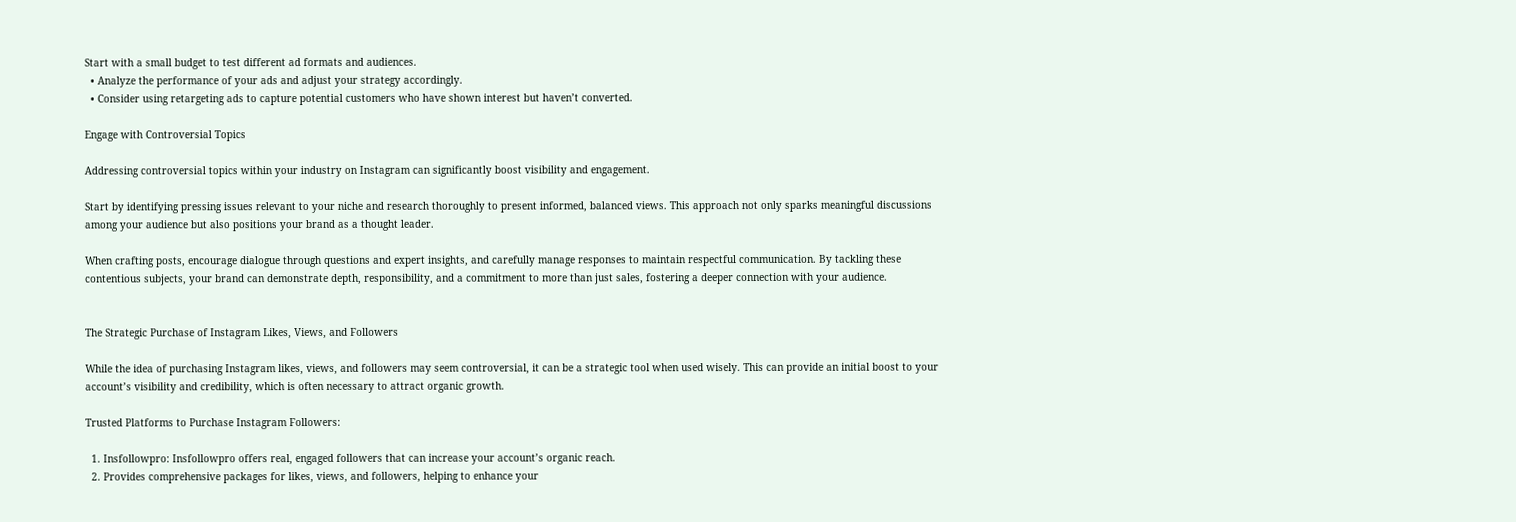Start with a small budget to test different ad formats and audiences.
  • Analyze the performance of your ads and adjust your strategy accordingly.
  • Consider using retargeting ads to capture potential customers who have shown interest but haven’t converted.

Engage with Controversial Topics

Addressing controversial topics within your industry on Instagram can significantly boost visibility and engagement.

Start by identifying pressing issues relevant to your niche and research thoroughly to present informed, balanced views. This approach not only sparks meaningful discussions among your audience but also positions your brand as a thought leader.

When crafting posts, encourage dialogue through questions and expert insights, and carefully manage responses to maintain respectful communication. By tackling these contentious subjects, your brand can demonstrate depth, responsibility, and a commitment to more than just sales, fostering a deeper connection with your audience.


The Strategic Purchase of Instagram Likes, Views, and Followers

While the idea of purchasing Instagram likes, views, and followers may seem controversial, it can be a strategic tool when used wisely. This can provide an initial boost to your account’s visibility and credibility, which is often necessary to attract organic growth.

Trusted Platforms to Purchase Instagram Followers:

  1. Insfollowpro: Insfollowpro offers real, engaged followers that can increase your account’s organic reach.
  2. Provides comprehensive packages for likes, views, and followers, helping to enhance your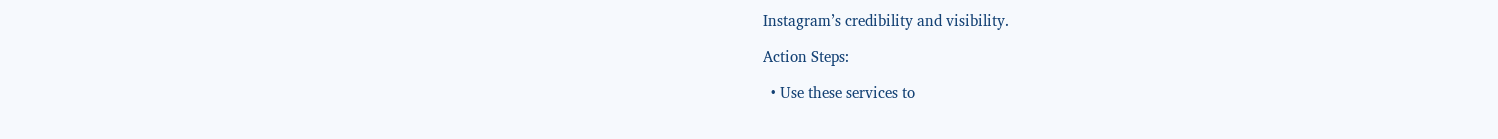Instagram’s credibility and visibility.

Action Steps:

  • Use these services to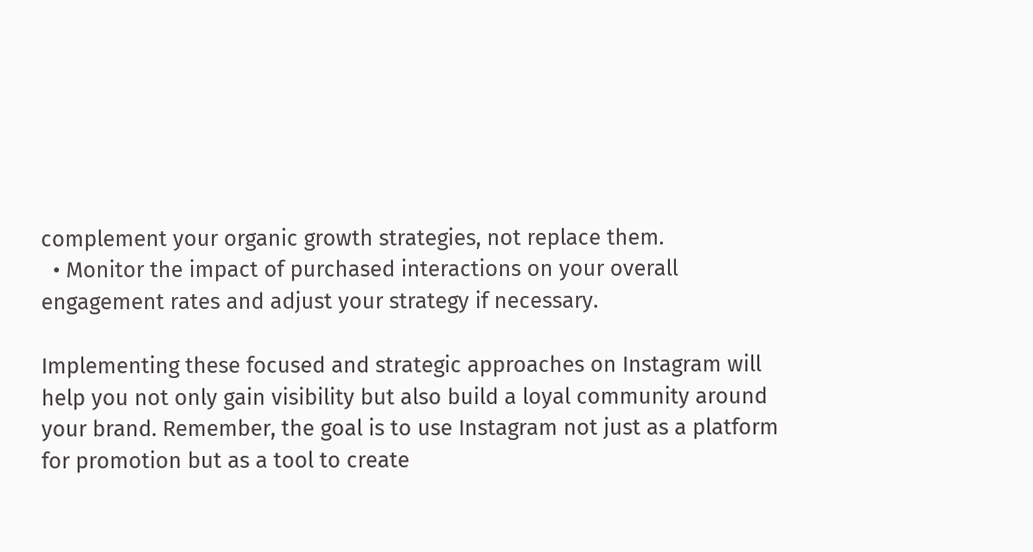complement your organic growth strategies, not replace them.
  • Monitor the impact of purchased interactions on your overall engagement rates and adjust your strategy if necessary.

Implementing these focused and strategic approaches on Instagram will help you not only gain visibility but also build a loyal community around your brand. Remember, the goal is to use Instagram not just as a platform for promotion but as a tool to create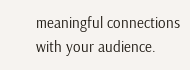meaningful connections with your audience.